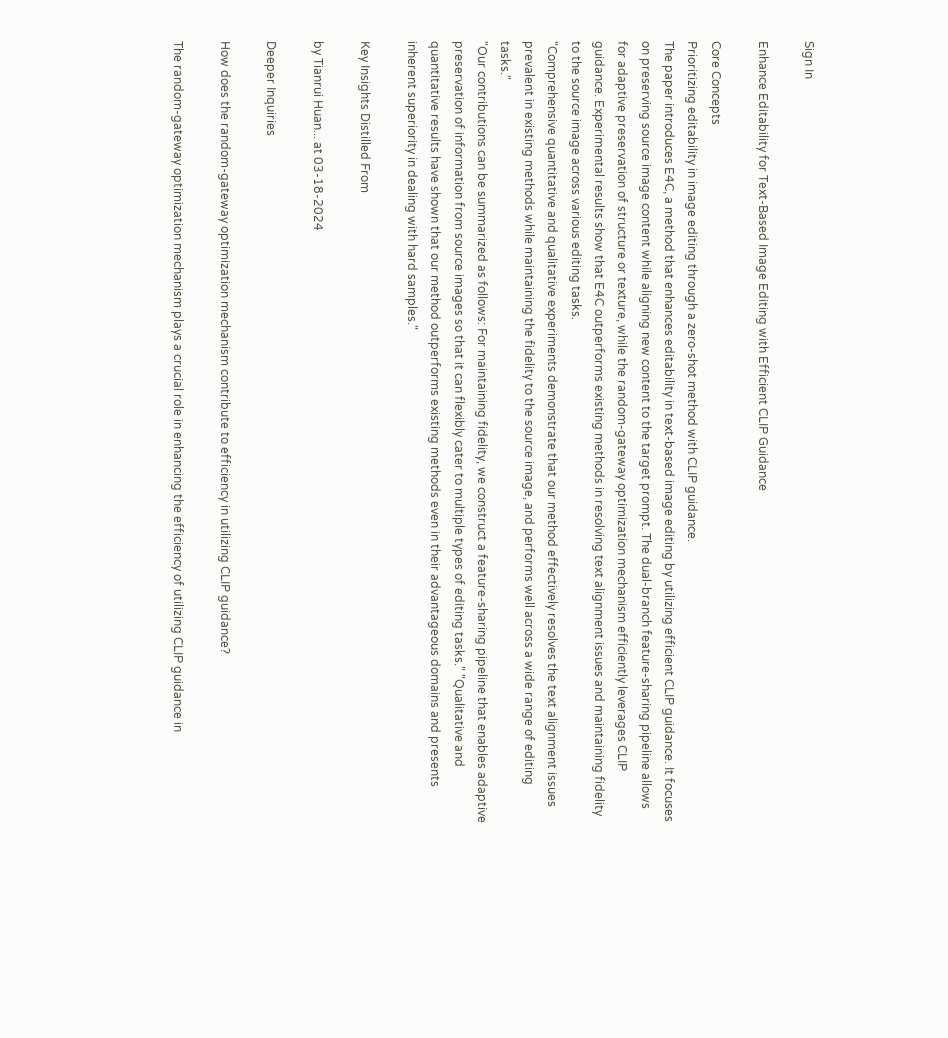Sign In

Enhance Editability for Text-Based Image Editing with Efficient CLIP Guidance

Core Concepts
Prioritizing editability in image editing through a zero-shot method with CLIP guidance.
The paper introduces E4C, a method that enhances editability in text-based image editing by utilizing efficient CLIP guidance. It focuses on preserving source image content while aligning new content to the target prompt. The dual-branch feature-sharing pipeline allows for adaptive preservation of structure or texture, while the random-gateway optimization mechanism efficiently leverages CLIP guidance. Experimental results show that E4C outperforms existing methods in resolving text alignment issues and maintaining fidelity to the source image across various editing tasks.
"Comprehensive quantitative and qualitative experiments demonstrate that our method effectively resolves the text alignment issues prevalent in existing methods while maintaining the fidelity to the source image, and performs well across a wide range of editing tasks."
"Our contributions can be summarized as follows: For maintaining fidelity, we construct a feature-sharing pipeline that enables adaptive preservation of information from source images so that it can flexibly cater to multiple types of editing tasks." "Qualitative and quantitative results have shown that our method outperforms existing methods even in their advantageous domains and presents inherent superiority in dealing with hard samples."

Key Insights Distilled From

by Tianrui Huan... at 03-18-2024

Deeper Inquiries

How does the random-gateway optimization mechanism contribute to efficiency in utilizing CLIP guidance?

The random-gateway optimization mechanism plays a crucial role in enhancing the efficiency of utilizing CLIP guidance in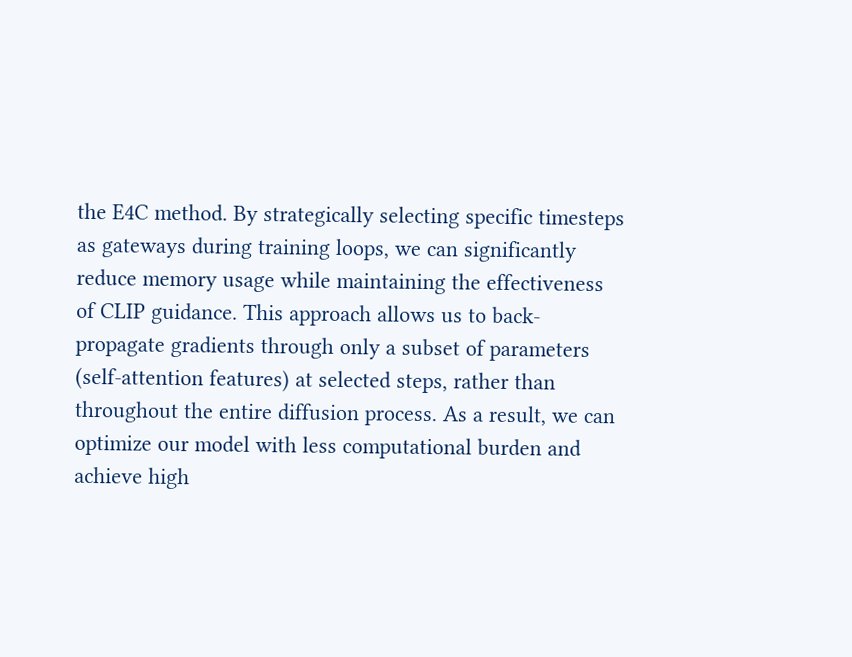the E4C method. By strategically selecting specific timesteps as gateways during training loops, we can significantly reduce memory usage while maintaining the effectiveness of CLIP guidance. This approach allows us to back-propagate gradients through only a subset of parameters (self-attention features) at selected steps, rather than throughout the entire diffusion process. As a result, we can optimize our model with less computational burden and achieve high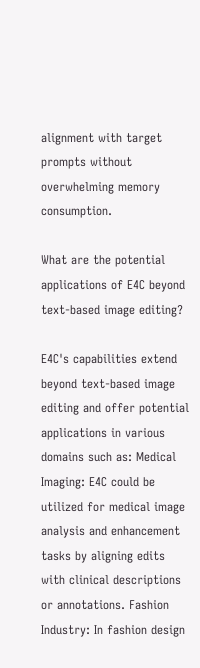alignment with target prompts without overwhelming memory consumption.

What are the potential applications of E4C beyond text-based image editing?

E4C's capabilities extend beyond text-based image editing and offer potential applications in various domains such as: Medical Imaging: E4C could be utilized for medical image analysis and enhancement tasks by aligning edits with clinical descriptions or annotations. Fashion Industry: In fashion design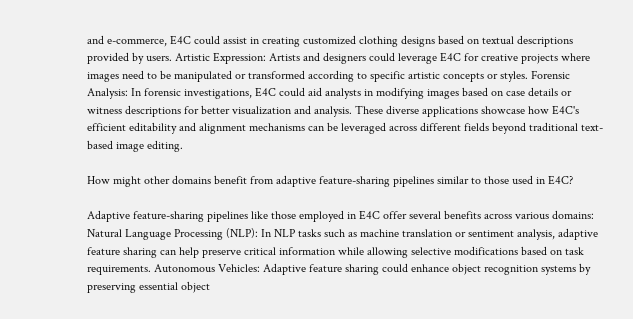and e-commerce, E4C could assist in creating customized clothing designs based on textual descriptions provided by users. Artistic Expression: Artists and designers could leverage E4C for creative projects where images need to be manipulated or transformed according to specific artistic concepts or styles. Forensic Analysis: In forensic investigations, E4C could aid analysts in modifying images based on case details or witness descriptions for better visualization and analysis. These diverse applications showcase how E4C's efficient editability and alignment mechanisms can be leveraged across different fields beyond traditional text-based image editing.

How might other domains benefit from adaptive feature-sharing pipelines similar to those used in E4C?

Adaptive feature-sharing pipelines like those employed in E4C offer several benefits across various domains: Natural Language Processing (NLP): In NLP tasks such as machine translation or sentiment analysis, adaptive feature sharing can help preserve critical information while allowing selective modifications based on task requirements. Autonomous Vehicles: Adaptive feature sharing could enhance object recognition systems by preserving essential object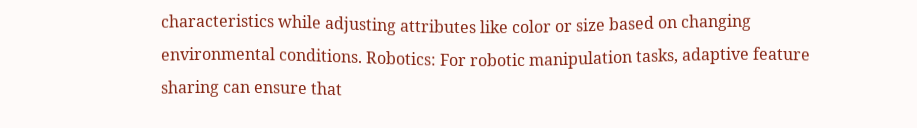characteristics while adjusting attributes like color or size based on changing environmental conditions. Robotics: For robotic manipulation tasks, adaptive feature sharing can ensure that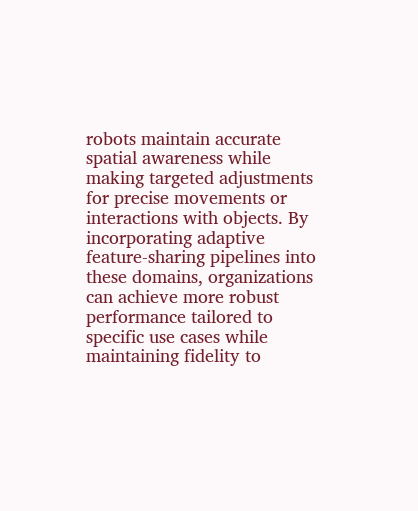robots maintain accurate spatial awareness while making targeted adjustments for precise movements or interactions with objects. By incorporating adaptive feature-sharing pipelines into these domains, organizations can achieve more robust performance tailored to specific use cases while maintaining fidelity to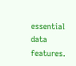essential data features.